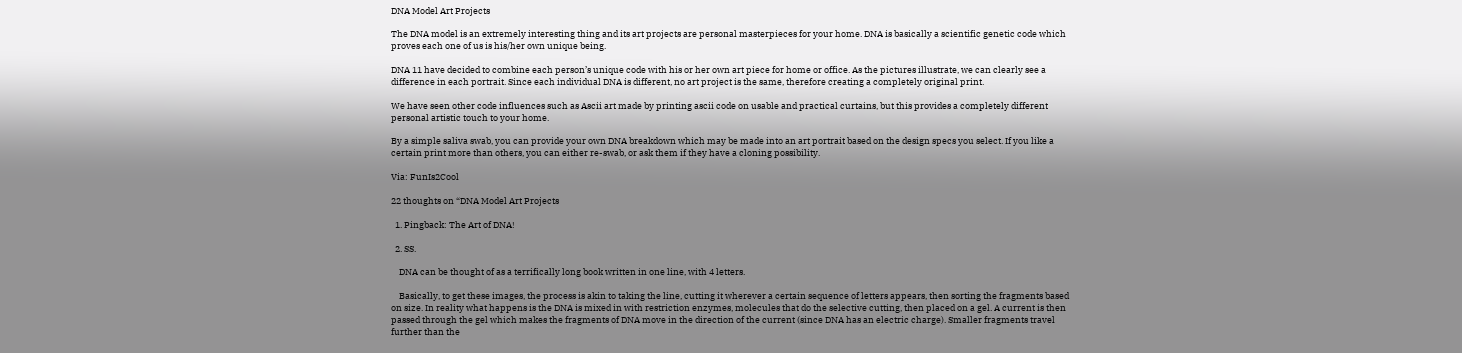DNA Model Art Projects

The DNA model is an extremely interesting thing and its art projects are personal masterpieces for your home. DNA is basically a scientific genetic code which proves each one of us is his/her own unique being.

DNA 11 have decided to combine each person’s unique code with his or her own art piece for home or office. As the pictures illustrate, we can clearly see a difference in each portrait. Since each individual DNA is different, no art project is the same, therefore creating a completely original print.

We have seen other code influences such as Ascii art made by printing ascii code on usable and practical curtains, but this provides a completely different personal artistic touch to your home.

By a simple saliva swab, you can provide your own DNA breakdown which may be made into an art portrait based on the design specs you select. If you like a certain print more than others, you can either re-swab, or ask them if they have a cloning possibility.

Via: FunIs2Cool

22 thoughts on “DNA Model Art Projects

  1. Pingback: The Art of DNA!

  2. SS.

    DNA can be thought of as a terrifically long book written in one line, with 4 letters.

    Basically, to get these images, the process is akin to taking the line, cutting it wherever a certain sequence of letters appears, then sorting the fragments based on size. In reality what happens is the DNA is mixed in with restriction enzymes, molecules that do the selective cutting, then placed on a gel. A current is then passed through the gel which makes the fragments of DNA move in the direction of the current (since DNA has an electric charge). Smaller fragments travel further than the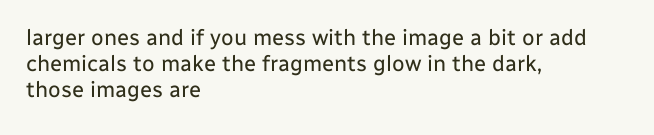larger ones and if you mess with the image a bit or add chemicals to make the fragments glow in the dark, those images are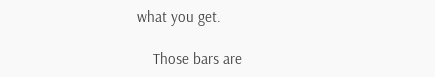what you get.

    Those bars are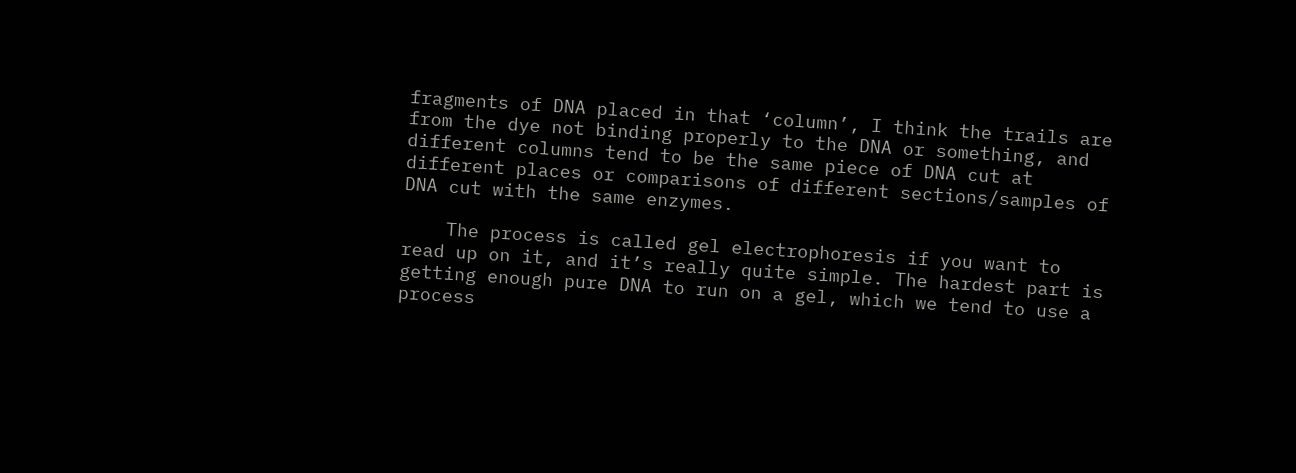fragments of DNA placed in that ‘column’, I think the trails are from the dye not binding properly to the DNA or something, and different columns tend to be the same piece of DNA cut at different places or comparisons of different sections/samples of DNA cut with the same enzymes.

    The process is called gel electrophoresis if you want to read up on it, and it’s really quite simple. The hardest part is getting enough pure DNA to run on a gel, which we tend to use a process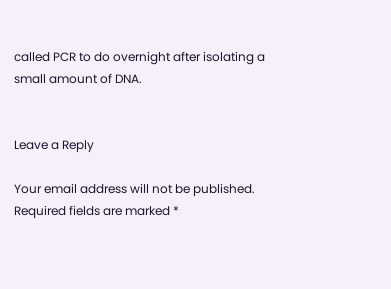called PCR to do overnight after isolating a small amount of DNA.


Leave a Reply

Your email address will not be published. Required fields are marked *